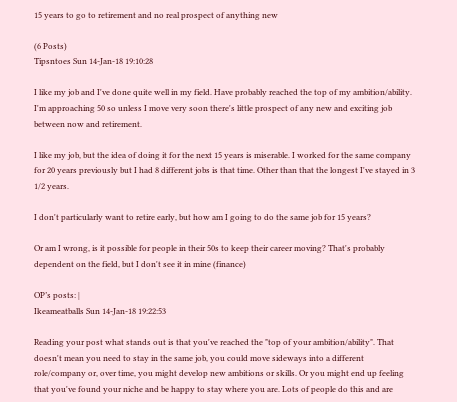15 years to go to retirement and no real prospect of anything new

(6 Posts)
Tipsntoes Sun 14-Jan-18 19:10:28

I like my job and I've done quite well in my field. Have probably reached the top of my ambition/ability. I'm approaching 50 so unless I move very soon there's little prospect of any new and exciting job between now and retirement.

I like my job, but the idea of doing it for the next 15 years is miserable. I worked for the same company for 20 years previously but I had 8 different jobs is that time. Other than that the longest I've stayed in 3 1/2 years.

I don't particularly want to retire early, but how am I going to do the same job for 15 years?

Or am I wrong, is it possible for people in their 50s to keep their career moving? That's probably dependent on the field, but I don't see it in mine (finance)

OP’s posts: |
Ikeameatballs Sun 14-Jan-18 19:22:53

Reading your post what stands out is that you've reached the "top of your ambition/ability". That doesn't mean you need to stay in the same job, you could move sideways into a different role/company or, over time, you might develop new ambitions or skills. Or you might end up feeling that you've found your niche and be happy to stay where you are. Lots of people do this and are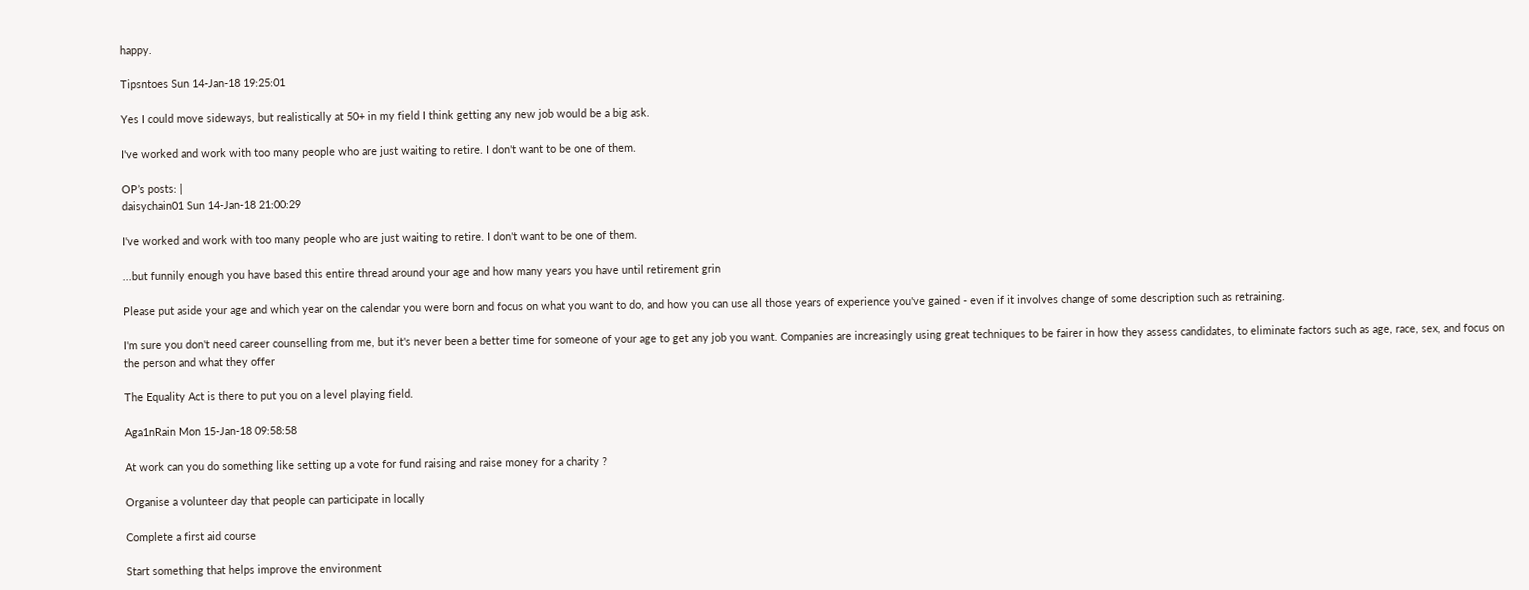happy.

Tipsntoes Sun 14-Jan-18 19:25:01

Yes I could move sideways, but realistically at 50+ in my field I think getting any new job would be a big ask.

I've worked and work with too many people who are just waiting to retire. I don't want to be one of them.

OP’s posts: |
daisychain01 Sun 14-Jan-18 21:00:29

I've worked and work with too many people who are just waiting to retire. I don't want to be one of them.

...but funnily enough you have based this entire thread around your age and how many years you have until retirement grin

Please put aside your age and which year on the calendar you were born and focus on what you want to do, and how you can use all those years of experience you've gained - even if it involves change of some description such as retraining.

I'm sure you don't need career counselling from me, but it's never been a better time for someone of your age to get any job you want. Companies are increasingly using great techniques to be fairer in how they assess candidates, to eliminate factors such as age, race, sex, and focus on the person and what they offer

The Equality Act is there to put you on a level playing field.

Aga1nRain Mon 15-Jan-18 09:58:58

At work can you do something like setting up a vote for fund raising and raise money for a charity ?

Organise a volunteer day that people can participate in locally

Complete a first aid course

Start something that helps improve the environment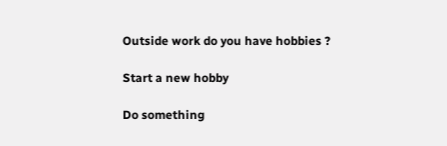Outside work do you have hobbies ?

Start a new hobby

Do something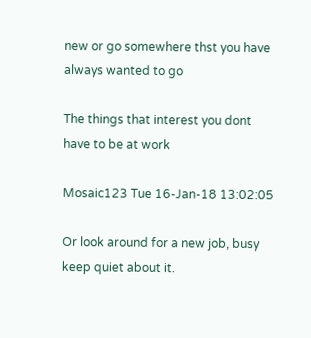new or go somewhere thst you have always wanted to go

The things that interest you dont have to be at work

Mosaic123 Tue 16-Jan-18 13:02:05

Or look around for a new job, busy keep quiet about it.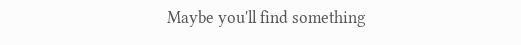Maybe you'll find something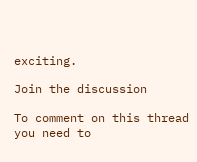exciting.

Join the discussion

To comment on this thread you need to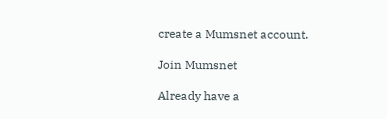create a Mumsnet account.

Join Mumsnet

Already have a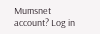Mumsnet account? Log in